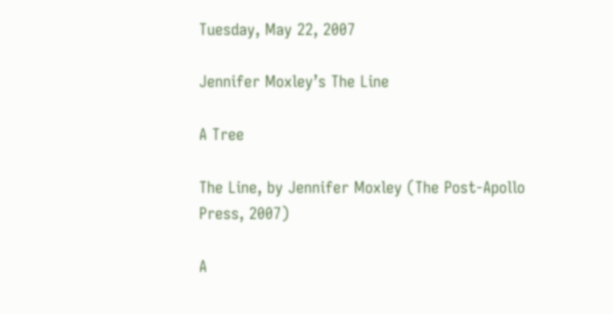Tuesday, May 22, 2007

Jennifer Moxley’s The Line

A Tree

The Line, by Jennifer Moxley (The Post-Apollo Press, 2007)

A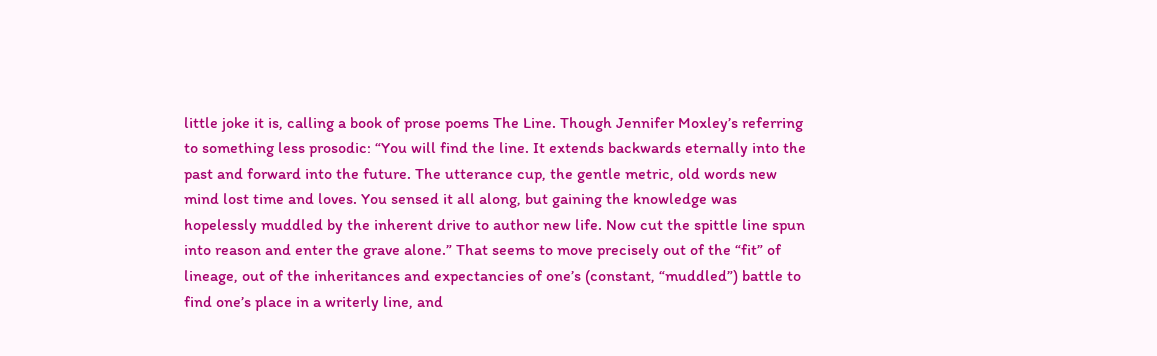little joke it is, calling a book of prose poems The Line. Though Jennifer Moxley’s referring to something less prosodic: “You will find the line. It extends backwards eternally into the past and forward into the future. The utterance cup, the gentle metric, old words new mind lost time and loves. You sensed it all along, but gaining the knowledge was hopelessly muddled by the inherent drive to author new life. Now cut the spittle line spun into reason and enter the grave alone.” That seems to move precisely out of the “fit” of lineage, out of the inheritances and expectancies of one’s (constant, “muddled”) battle to find one’s place in a writerly line, and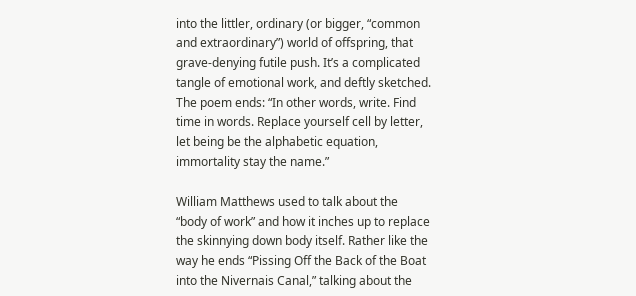into the littler, ordinary (or bigger, “common and extraordinary”) world of offspring, that grave-denying futile push. It’s a complicated tangle of emotional work, and deftly sketched. The poem ends: “In other words, write. Find time in words. Replace yourself cell by letter, let being be the alphabetic equation, immortality stay the name.”

William Matthews used to talk about the “body of work” and how it inches up to replace the skinnying down body itself. Rather like the way he ends “Pissing Off the Back of the Boat into the Nivernais Canal,” talking about the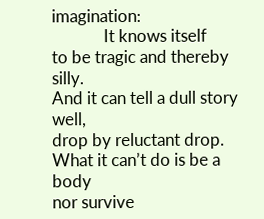imagination:
             It knows itself
to be tragic and thereby silly.
And it can tell a dull story well,
drop by reluctant drop.
What it can’t do is be a body
nor survive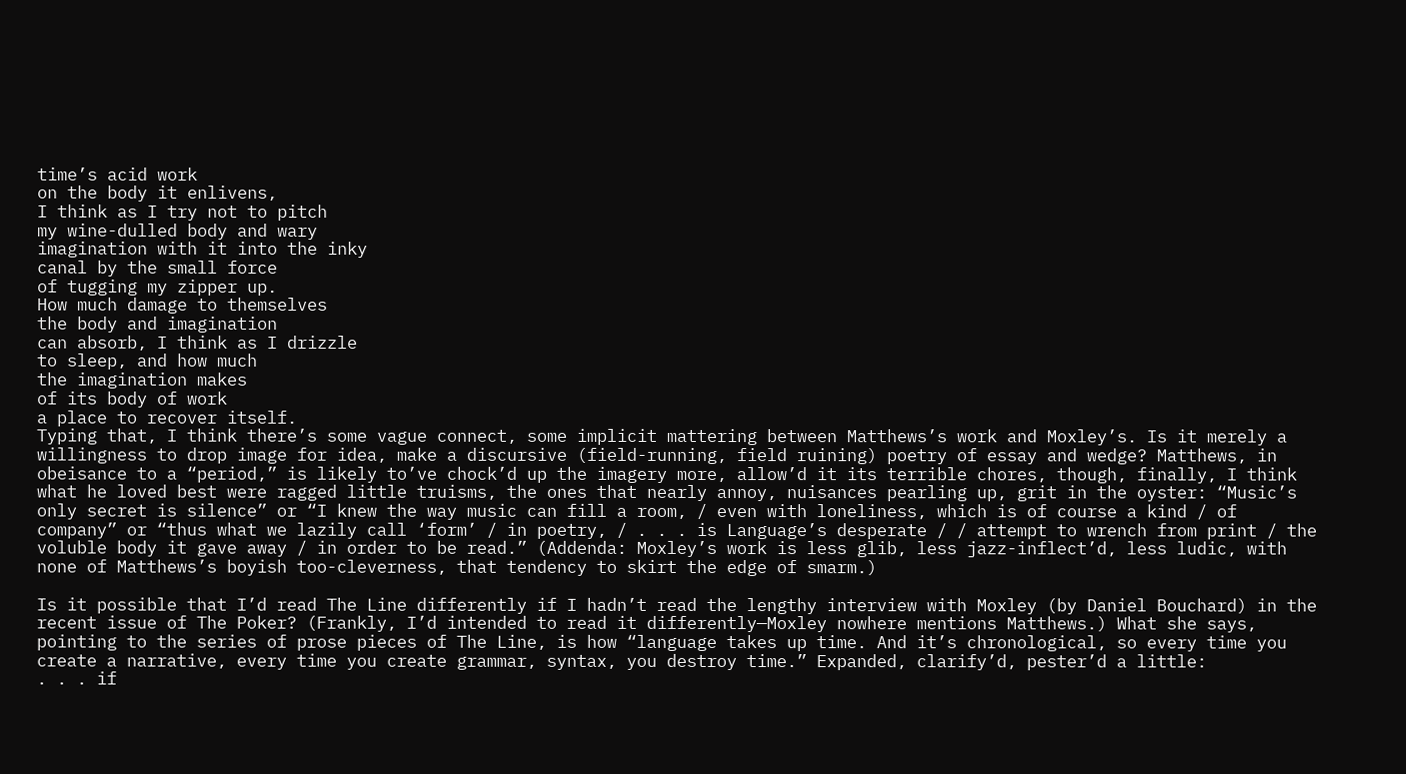time’s acid work
on the body it enlivens,
I think as I try not to pitch
my wine-dulled body and wary
imagination with it into the inky
canal by the small force
of tugging my zipper up.
How much damage to themselves
the body and imagination
can absorb, I think as I drizzle
to sleep, and how much
the imagination makes
of its body of work
a place to recover itself.
Typing that, I think there’s some vague connect, some implicit mattering between Matthews’s work and Moxley’s. Is it merely a willingness to drop image for idea, make a discursive (field-running, field ruining) poetry of essay and wedge? Matthews, in obeisance to a “period,” is likely to’ve chock’d up the imagery more, allow’d it its terrible chores, though, finally, I think what he loved best were ragged little truisms, the ones that nearly annoy, nuisances pearling up, grit in the oyster: “Music’s only secret is silence” or “I knew the way music can fill a room, / even with loneliness, which is of course a kind / of company” or “thus what we lazily call ‘form’ / in poetry, / . . . is Language’s desperate / / attempt to wrench from print / the voluble body it gave away / in order to be read.” (Addenda: Moxley’s work is less glib, less jazz-inflect’d, less ludic, with none of Matthews’s boyish too-cleverness, that tendency to skirt the edge of smarm.)

Is it possible that I’d read The Line differently if I hadn’t read the lengthy interview with Moxley (by Daniel Bouchard) in the recent issue of The Poker? (Frankly, I’d intended to read it differently—Moxley nowhere mentions Matthews.) What she says, pointing to the series of prose pieces of The Line, is how “language takes up time. And it’s chronological, so every time you create a narrative, every time you create grammar, syntax, you destroy time.” Expanded, clarify’d, pester’d a little:
. . . if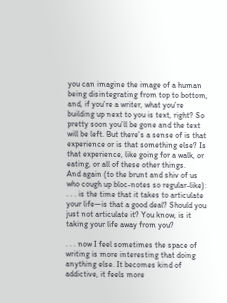you can imagine the image of a human being disintegrating from top to bottom, and, if you’re a writer, what you’re building up next to you is text, right? So pretty soon you’ll be gone and the text will be left. But there’s a sense of is that experience or is that something else? Is that experience, like going for a walk, or eating, or all of these other things.
And again (to the brunt and shiv of us who cough up bloc-notes so regular-like):
. . . is the time that it takes to articulate your life—is that a good deal? Should you just not articulate it? You know, is it taking your life away from you?

. . . now I feel sometimes the space of writing is more interesting that doing anything else. It becomes kind of addictive, it feels more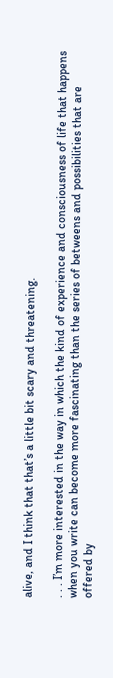alive, and I think that that’s a little bit scary and threatening.

. . . I’m more interested in the way in which the kind of experience and consciousness of life that happens when you write can become more fascinating than the series of betweens and possibilities that are offered by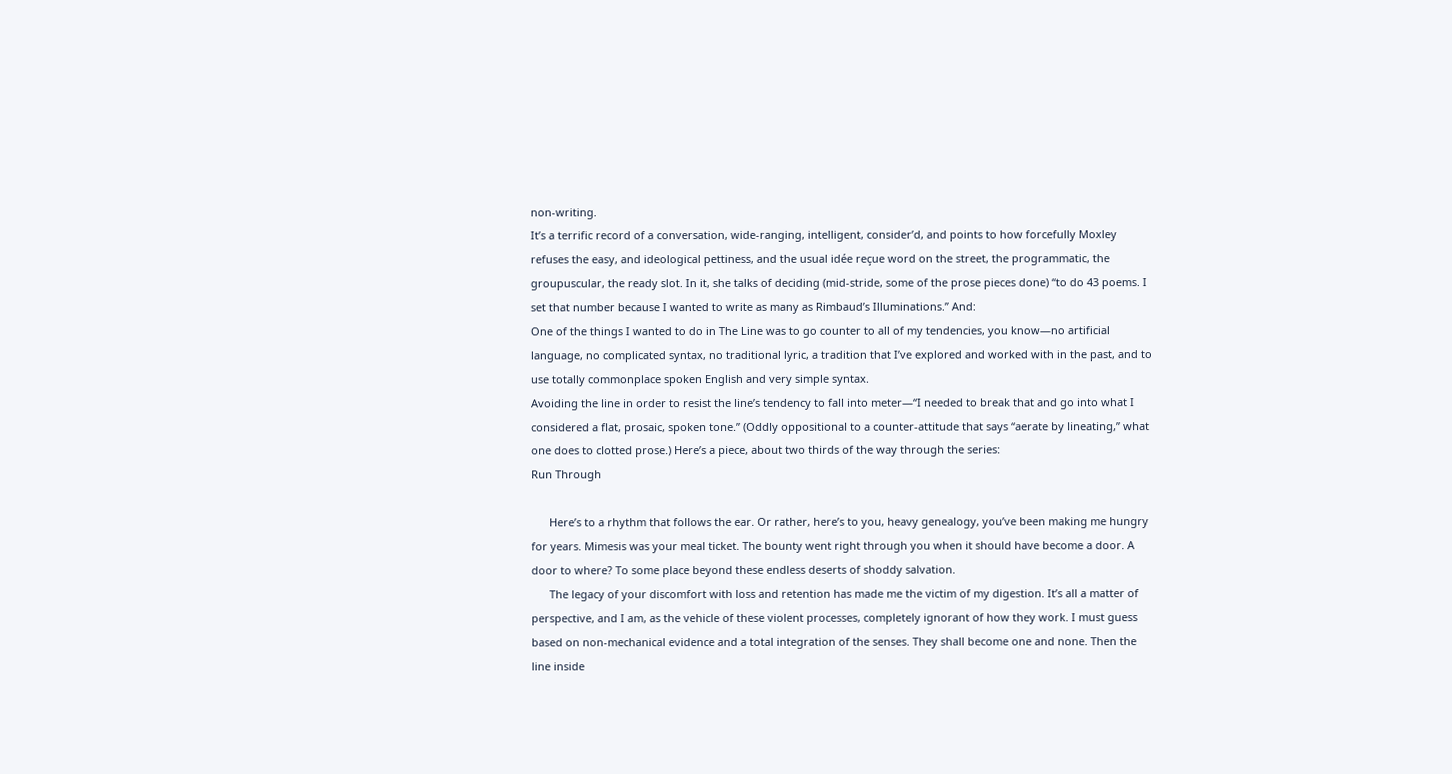non-writing.
It’s a terrific record of a conversation, wide-ranging, intelligent, consider’d, and points to how forcefully Moxley refuses the easy, and ideological pettiness, and the usual idée reçue word on the street, the programmatic, the groupuscular, the ready slot. In it, she talks of deciding (mid-stride, some of the prose pieces done) “to do 43 poems. I set that number because I wanted to write as many as Rimbaud’s Illuminations.” And:
One of the things I wanted to do in The Line was to go counter to all of my tendencies, you know—no artificial language, no complicated syntax, no traditional lyric, a tradition that I’ve explored and worked with in the past, and to use totally commonplace spoken English and very simple syntax.
Avoiding the line in order to resist the line’s tendency to fall into meter—“I needed to break that and go into what I considered a flat, prosaic, spoken tone.” (Oddly oppositional to a counter-attitude that says “aerate by lineating,” what one does to clotted prose.) Here’s a piece, about two thirds of the way through the series:
Run Through

      Here’s to a rhythm that follows the ear. Or rather, here’s to you, heavy genealogy, you’ve been making me hungry for years. Mimesis was your meal ticket. The bounty went right through you when it should have become a door. A door to where? To some place beyond these endless deserts of shoddy salvation.
      The legacy of your discomfort with loss and retention has made me the victim of my digestion. It’s all a matter of perspective, and I am, as the vehicle of these violent processes, completely ignorant of how they work. I must guess based on non-mechanical evidence and a total integration of the senses. They shall become one and none. Then the line inside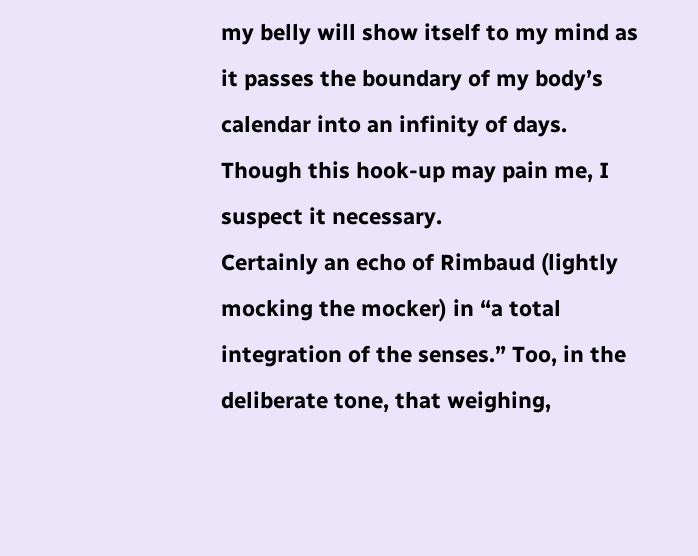my belly will show itself to my mind as it passes the boundary of my body’s calendar into an infinity of days. Though this hook-up may pain me, I suspect it necessary.
Certainly an echo of Rimbaud (lightly mocking the mocker) in “a total integration of the senses.” Too, in the deliberate tone, that weighing,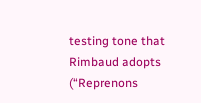testing tone that Rimbaud adopts (“Reprenons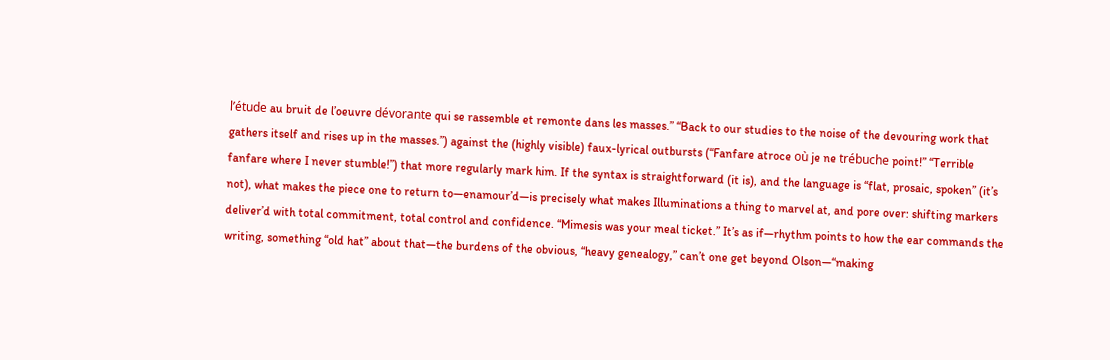l’étude au bruit de l’oeuvre dévorante qui se rassemble et remonte dans les masses.” “Back to our studies to the noise of the devouring work that gathers itself and rises up in the masses.”) against the (highly visible) faux-lyrical outbursts (“Fanfare atroce où je ne trébuche point!” “Terrible fanfare where I never stumble!”) that more regularly mark him. If the syntax is straightforward (it is), and the language is “flat, prosaic, spoken” (it’s not), what makes the piece one to return to—enamour’d—is precisely what makes Illuminations a thing to marvel at, and pore over: shifting markers deliver’d with total commitment, total control and confidence. “Mimesis was your meal ticket.” It’s as if—rhythm points to how the ear commands the writing, something “old hat” about that—the burdens of the obvious, “heavy genealogy,” can’t one get beyond Olson—“making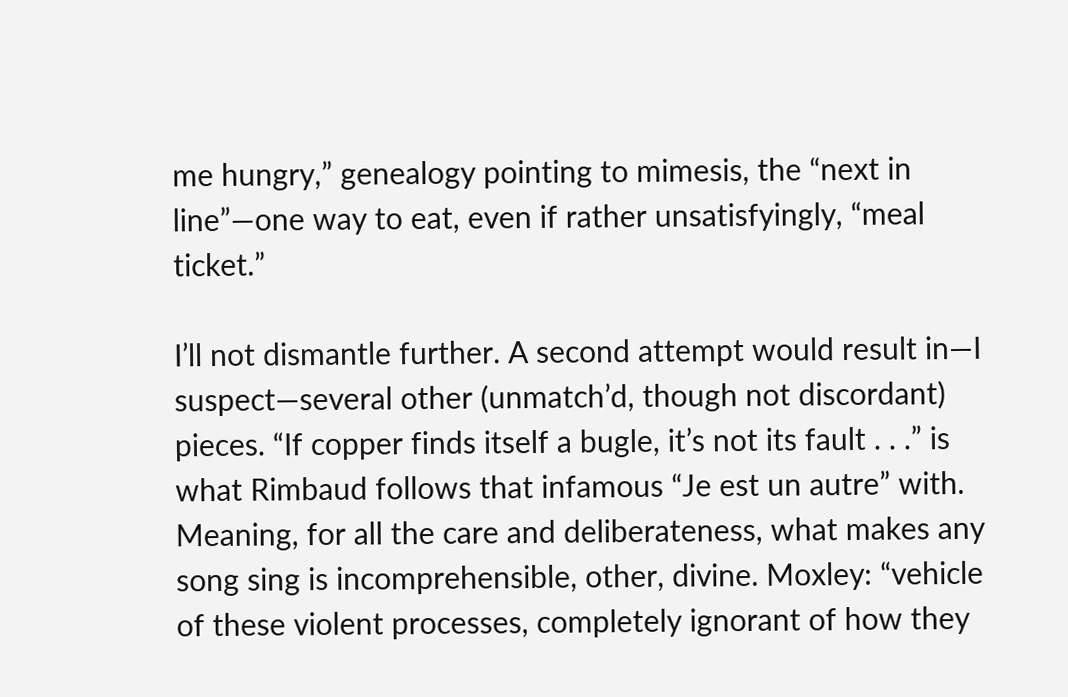me hungry,” genealogy pointing to mimesis, the “next in line”—one way to eat, even if rather unsatisfyingly, “meal ticket.”

I’ll not dismantle further. A second attempt would result in—I suspect—several other (unmatch’d, though not discordant) pieces. “If copper finds itself a bugle, it’s not its fault . . .” is what Rimbaud follows that infamous “Je est un autre” with. Meaning, for all the care and deliberateness, what makes any song sing is incomprehensible, other, divine. Moxley: “vehicle of these violent processes, completely ignorant of how they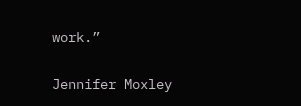work.”

Jennifer Moxley